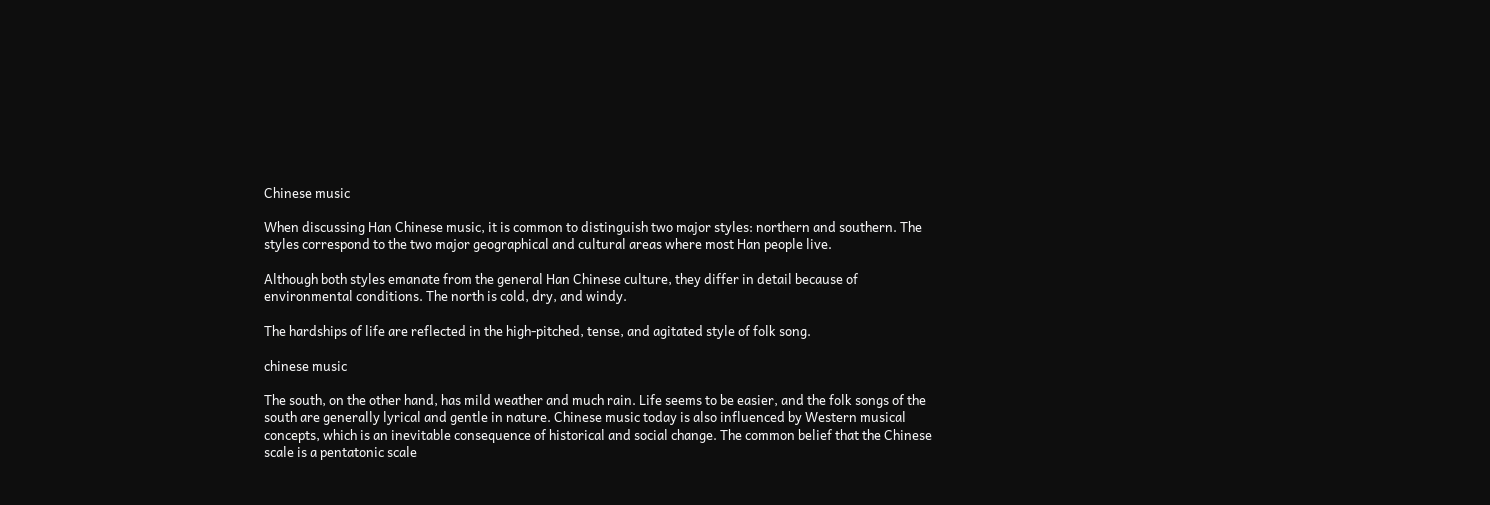Chinese music

When discussing Han Chinese music, it is common to distinguish two major styles: northern and southern. The styles correspond to the two major geographical and cultural areas where most Han people live.

Although both styles emanate from the general Han Chinese culture, they differ in detail because of environmental conditions. The north is cold, dry, and windy.

The hardships of life are reflected in the high-pitched, tense, and agitated style of folk song.

chinese music

The south, on the other hand, has mild weather and much rain. Life seems to be easier, and the folk songs of the south are generally lyrical and gentle in nature. Chinese music today is also influenced by Western musical concepts, which is an inevitable consequence of historical and social change. The common belief that the Chinese scale is a pentatonic scale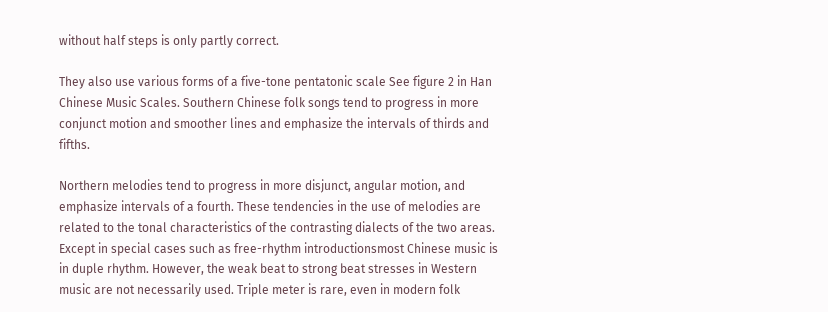without half steps is only partly correct.

They also use various forms of a five-tone pentatonic scale See figure 2 in Han Chinese Music Scales. Southern Chinese folk songs tend to progress in more conjunct motion and smoother lines and emphasize the intervals of thirds and fifths.

Northern melodies tend to progress in more disjunct, angular motion, and emphasize intervals of a fourth. These tendencies in the use of melodies are related to the tonal characteristics of the contrasting dialects of the two areas. Except in special cases such as free-rhythm introductionsmost Chinese music is in duple rhythm. However, the weak beat to strong beat stresses in Western music are not necessarily used. Triple meter is rare, even in modern folk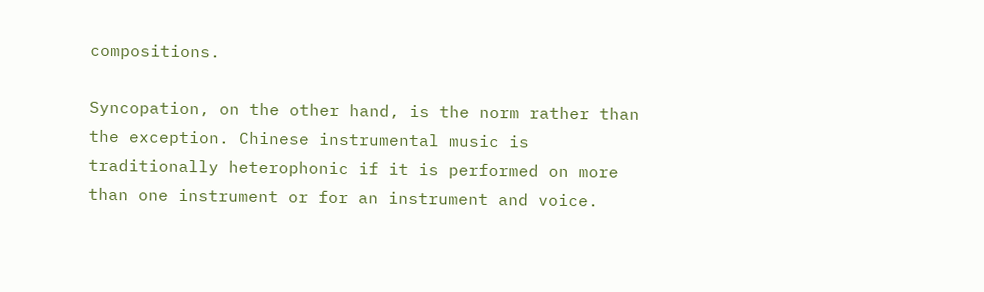compositions.

Syncopation, on the other hand, is the norm rather than the exception. Chinese instrumental music is traditionally heterophonic if it is performed on more than one instrument or for an instrument and voice.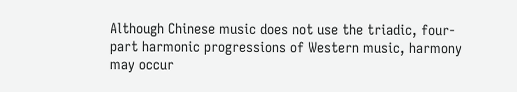Although Chinese music does not use the triadic, four-part harmonic progressions of Western music, harmony may occur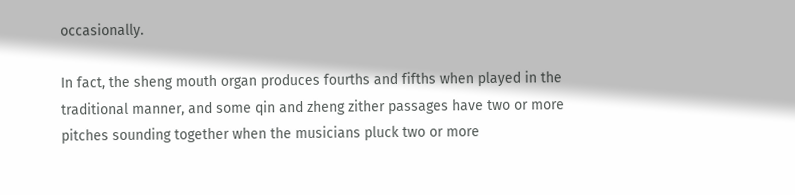occasionally.

In fact, the sheng mouth organ produces fourths and fifths when played in the traditional manner, and some qin and zheng zither passages have two or more pitches sounding together when the musicians pluck two or more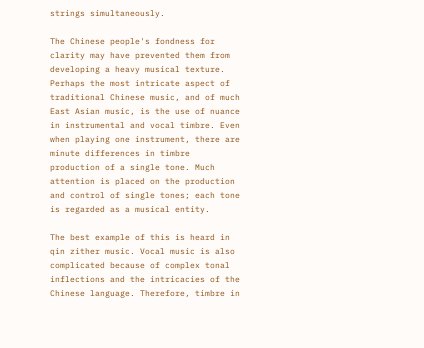strings simultaneously.

The Chinese people's fondness for clarity may have prevented them from developing a heavy musical texture. Perhaps the most intricate aspect of traditional Chinese music, and of much East Asian music, is the use of nuance in instrumental and vocal timbre. Even when playing one instrument, there are minute differences in timbre production of a single tone. Much attention is placed on the production and control of single tones; each tone is regarded as a musical entity.

The best example of this is heard in qin zither music. Vocal music is also complicated because of complex tonal inflections and the intricacies of the Chinese language. Therefore, timbre in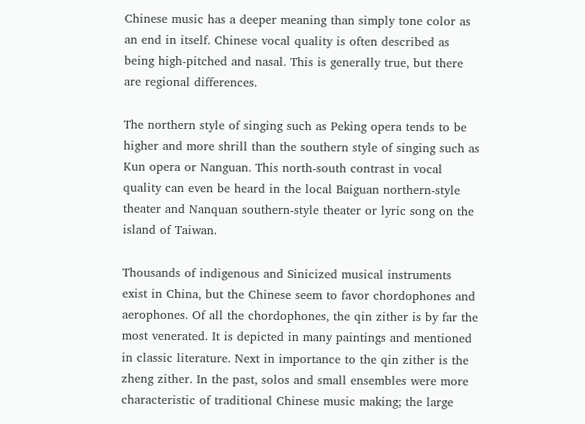Chinese music has a deeper meaning than simply tone color as an end in itself. Chinese vocal quality is often described as being high-pitched and nasal. This is generally true, but there are regional differences.

The northern style of singing such as Peking opera tends to be higher and more shrill than the southern style of singing such as Kun opera or Nanguan. This north-south contrast in vocal quality can even be heard in the local Baiguan northern-style theater and Nanquan southern-style theater or lyric song on the island of Taiwan.

Thousands of indigenous and Sinicized musical instruments exist in China, but the Chinese seem to favor chordophones and aerophones. Of all the chordophones, the qin zither is by far the most venerated. It is depicted in many paintings and mentioned in classic literature. Next in importance to the qin zither is the zheng zither. In the past, solos and small ensembles were more characteristic of traditional Chinese music making; the large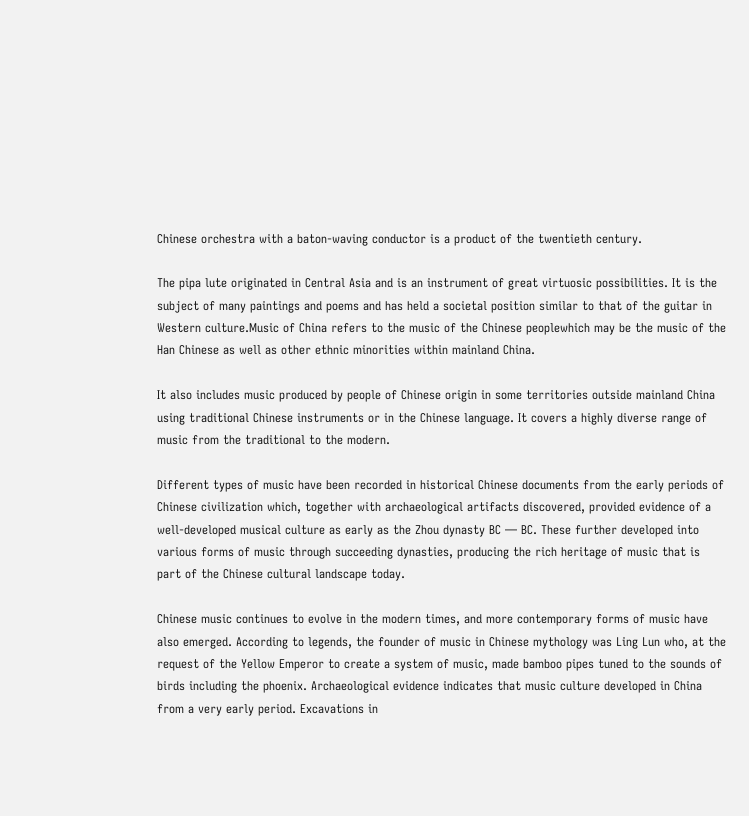Chinese orchestra with a baton-waving conductor is a product of the twentieth century.

The pipa lute originated in Central Asia and is an instrument of great virtuosic possibilities. It is the subject of many paintings and poems and has held a societal position similar to that of the guitar in Western culture.Music of China refers to the music of the Chinese peoplewhich may be the music of the Han Chinese as well as other ethnic minorities within mainland China.

It also includes music produced by people of Chinese origin in some territories outside mainland China using traditional Chinese instruments or in the Chinese language. It covers a highly diverse range of music from the traditional to the modern.

Different types of music have been recorded in historical Chinese documents from the early periods of Chinese civilization which, together with archaeological artifacts discovered, provided evidence of a well-developed musical culture as early as the Zhou dynasty BC — BC. These further developed into various forms of music through succeeding dynasties, producing the rich heritage of music that is part of the Chinese cultural landscape today.

Chinese music continues to evolve in the modern times, and more contemporary forms of music have also emerged. According to legends, the founder of music in Chinese mythology was Ling Lun who, at the request of the Yellow Emperor to create a system of music, made bamboo pipes tuned to the sounds of birds including the phoenix. Archaeological evidence indicates that music culture developed in China from a very early period. Excavations in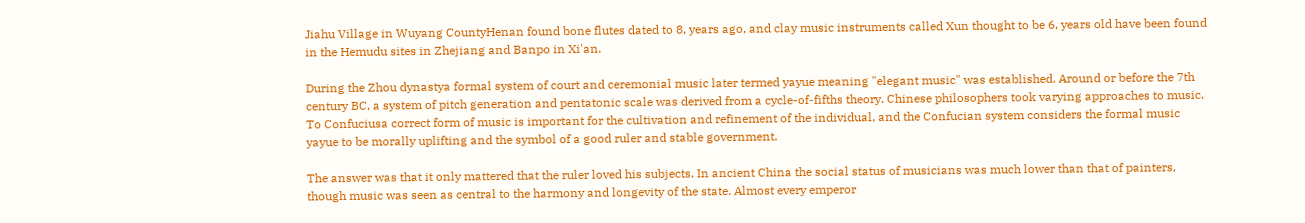Jiahu Village in Wuyang CountyHenan found bone flutes dated to 8, years ago, and clay music instruments called Xun thought to be 6, years old have been found in the Hemudu sites in Zhejiang and Banpo in Xi'an.

During the Zhou dynastya formal system of court and ceremonial music later termed yayue meaning "elegant music" was established. Around or before the 7th century BC, a system of pitch generation and pentatonic scale was derived from a cycle-of-fifths theory. Chinese philosophers took varying approaches to music. To Confuciusa correct form of music is important for the cultivation and refinement of the individual, and the Confucian system considers the formal music yayue to be morally uplifting and the symbol of a good ruler and stable government.

The answer was that it only mattered that the ruler loved his subjects. In ancient China the social status of musicians was much lower than that of painters, though music was seen as central to the harmony and longevity of the state. Almost every emperor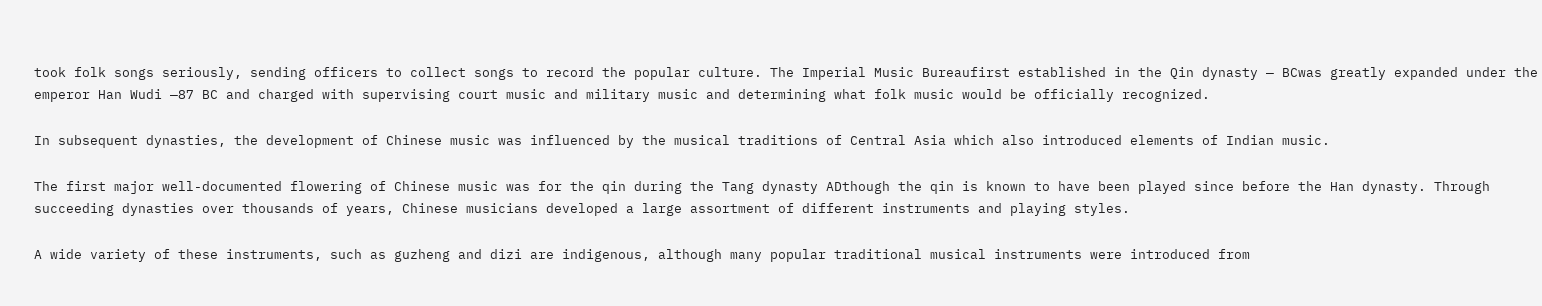took folk songs seriously, sending officers to collect songs to record the popular culture. The Imperial Music Bureaufirst established in the Qin dynasty — BCwas greatly expanded under the emperor Han Wudi —87 BC and charged with supervising court music and military music and determining what folk music would be officially recognized.

In subsequent dynasties, the development of Chinese music was influenced by the musical traditions of Central Asia which also introduced elements of Indian music.

The first major well-documented flowering of Chinese music was for the qin during the Tang dynasty ADthough the qin is known to have been played since before the Han dynasty. Through succeeding dynasties over thousands of years, Chinese musicians developed a large assortment of different instruments and playing styles.

A wide variety of these instruments, such as guzheng and dizi are indigenous, although many popular traditional musical instruments were introduced from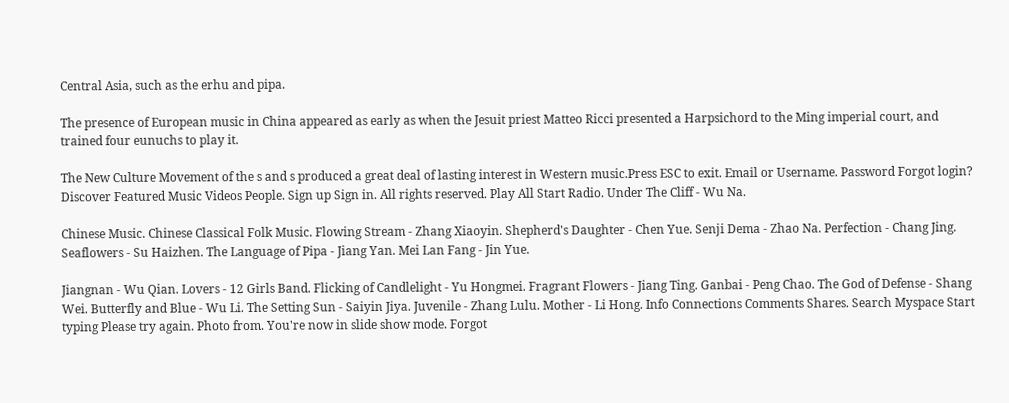Central Asia, such as the erhu and pipa.

The presence of European music in China appeared as early as when the Jesuit priest Matteo Ricci presented a Harpsichord to the Ming imperial court, and trained four eunuchs to play it.

The New Culture Movement of the s and s produced a great deal of lasting interest in Western music.Press ESC to exit. Email or Username. Password Forgot login? Discover Featured Music Videos People. Sign up Sign in. All rights reserved. Play All Start Radio. Under The Cliff - Wu Na.

Chinese Music. Chinese Classical Folk Music. Flowing Stream - Zhang Xiaoyin. Shepherd's Daughter - Chen Yue. Senji Dema - Zhao Na. Perfection - Chang Jing. Seaflowers - Su Haizhen. The Language of Pipa - Jiang Yan. Mei Lan Fang - Jin Yue.

Jiangnan - Wu Qian. Lovers - 12 Girls Band. Flicking of Candlelight - Yu Hongmei. Fragrant Flowers - Jiang Ting. Ganbai - Peng Chao. The God of Defense - Shang Wei. Butterfly and Blue - Wu Li. The Setting Sun - Saiyin Jiya. Juvenile - Zhang Lulu. Mother - Li Hong. Info Connections Comments Shares. Search Myspace Start typing Please try again. Photo from. You're now in slide show mode. Forgot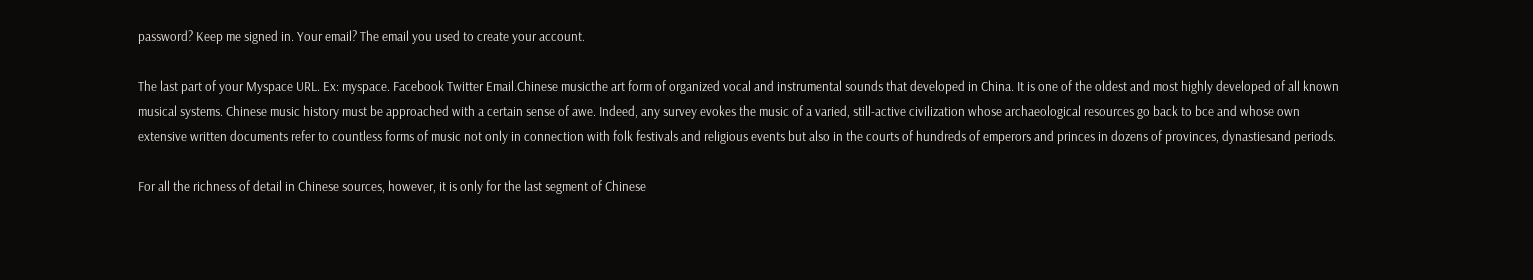password? Keep me signed in. Your email? The email you used to create your account.

The last part of your Myspace URL. Ex: myspace. Facebook Twitter Email.Chinese musicthe art form of organized vocal and instrumental sounds that developed in China. It is one of the oldest and most highly developed of all known musical systems. Chinese music history must be approached with a certain sense of awe. Indeed, any survey evokes the music of a varied, still-active civilization whose archaeological resources go back to bce and whose own extensive written documents refer to countless forms of music not only in connection with folk festivals and religious events but also in the courts of hundreds of emperors and princes in dozens of provinces, dynastiesand periods.

For all the richness of detail in Chinese sources, however, it is only for the last segment of Chinese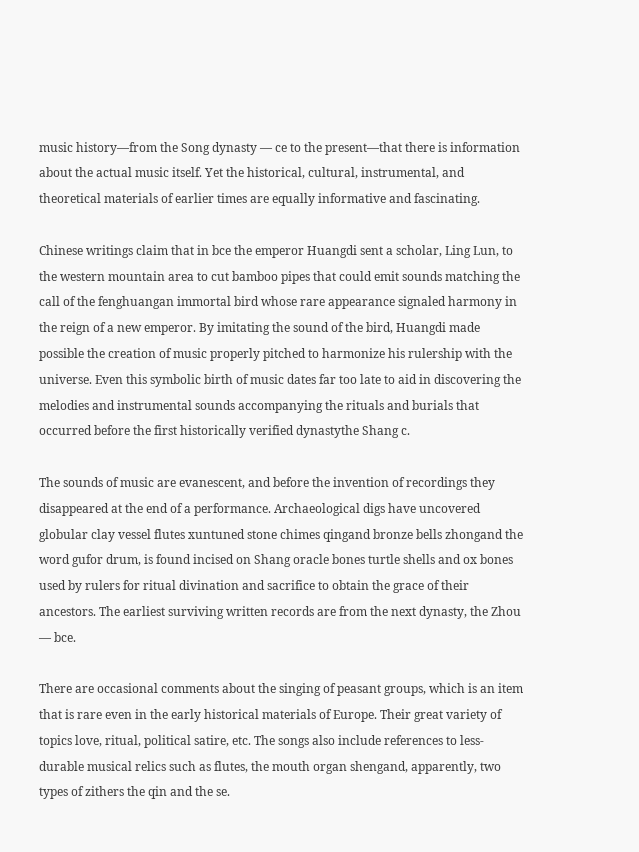music history—from the Song dynasty — ce to the present—that there is information about the actual music itself. Yet the historical, cultural, instrumental, and theoretical materials of earlier times are equally informative and fascinating.

Chinese writings claim that in bce the emperor Huangdi sent a scholar, Ling Lun, to the western mountain area to cut bamboo pipes that could emit sounds matching the call of the fenghuangan immortal bird whose rare appearance signaled harmony in the reign of a new emperor. By imitating the sound of the bird, Huangdi made possible the creation of music properly pitched to harmonize his rulership with the universe. Even this symbolic birth of music dates far too late to aid in discovering the melodies and instrumental sounds accompanying the rituals and burials that occurred before the first historically verified dynastythe Shang c.

The sounds of music are evanescent, and before the invention of recordings they disappeared at the end of a performance. Archaeological digs have uncovered globular clay vessel flutes xuntuned stone chimes qingand bronze bells zhongand the word gufor drum, is found incised on Shang oracle bones turtle shells and ox bones used by rulers for ritual divination and sacrifice to obtain the grace of their ancestors. The earliest surviving written records are from the next dynasty, the Zhou — bce.

There are occasional comments about the singing of peasant groups, which is an item that is rare even in the early historical materials of Europe. Their great variety of topics love, ritual, political satire, etc. The songs also include references to less-durable musical relics such as flutes, the mouth organ shengand, apparently, two types of zithers the qin and the se.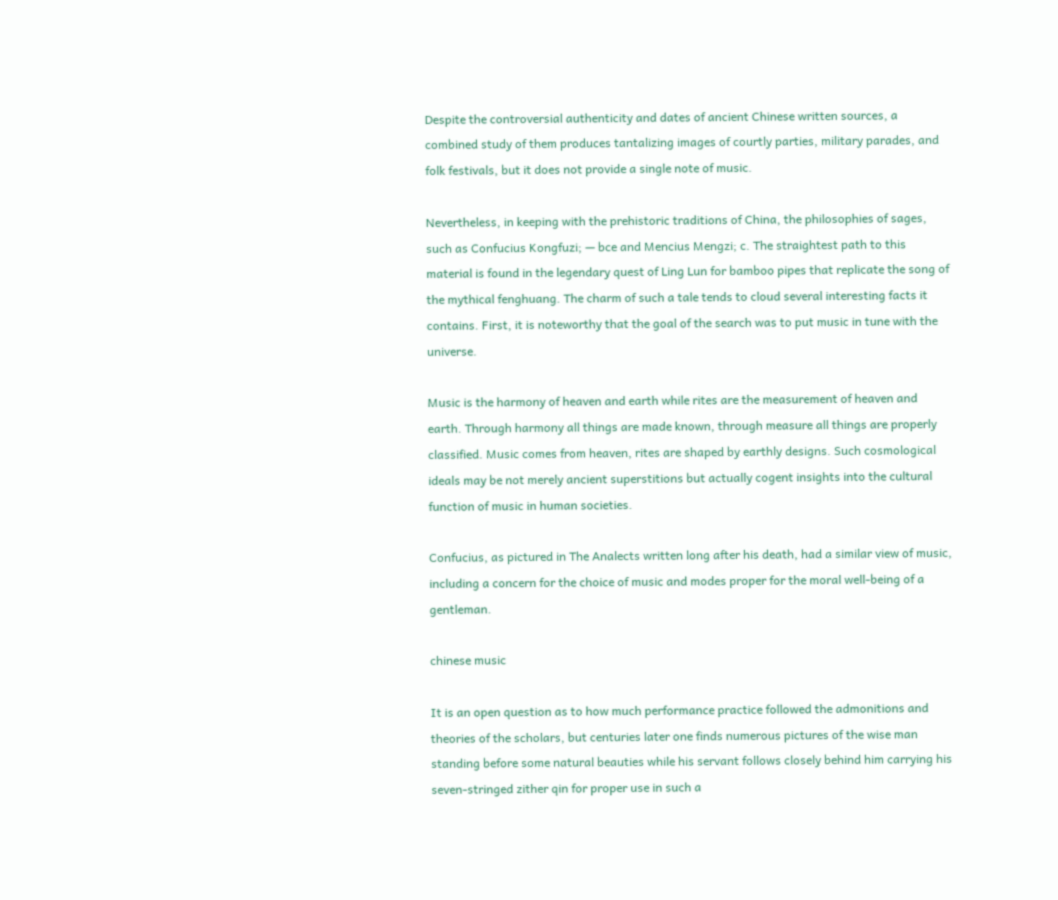Despite the controversial authenticity and dates of ancient Chinese written sources, a combined study of them produces tantalizing images of courtly parties, military parades, and folk festivals, but it does not provide a single note of music.

Nevertheless, in keeping with the prehistoric traditions of China, the philosophies of sages, such as Confucius Kongfuzi; — bce and Mencius Mengzi; c. The straightest path to this material is found in the legendary quest of Ling Lun for bamboo pipes that replicate the song of the mythical fenghuang. The charm of such a tale tends to cloud several interesting facts it contains. First, it is noteworthy that the goal of the search was to put music in tune with the universe.

Music is the harmony of heaven and earth while rites are the measurement of heaven and earth. Through harmony all things are made known, through measure all things are properly classified. Music comes from heaven, rites are shaped by earthly designs. Such cosmological ideals may be not merely ancient superstitions but actually cogent insights into the cultural function of music in human societies.

Confucius, as pictured in The Analects written long after his death, had a similar view of music, including a concern for the choice of music and modes proper for the moral well-being of a gentleman.

chinese music

It is an open question as to how much performance practice followed the admonitions and theories of the scholars, but centuries later one finds numerous pictures of the wise man standing before some natural beauties while his servant follows closely behind him carrying his seven-stringed zither qin for proper use in such a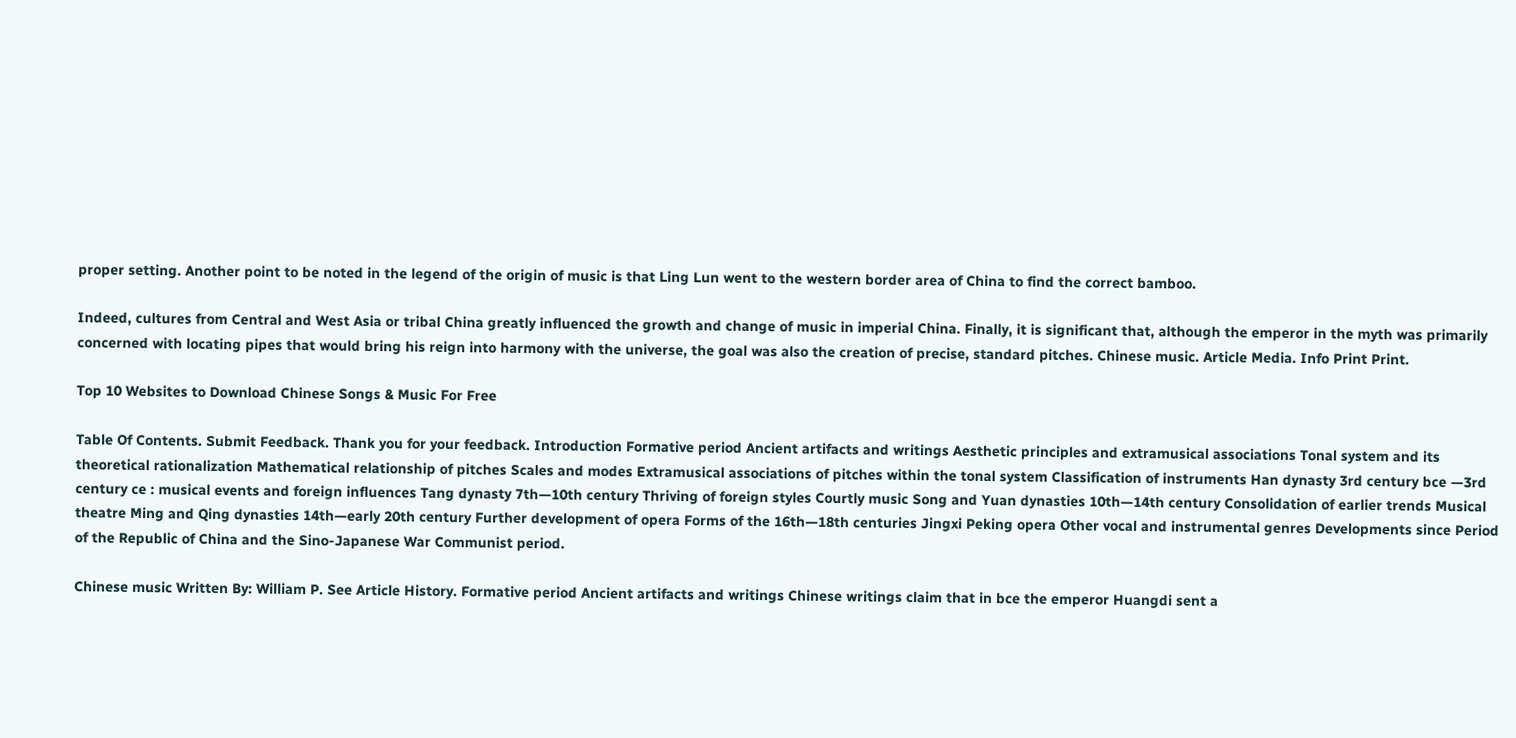proper setting. Another point to be noted in the legend of the origin of music is that Ling Lun went to the western border area of China to find the correct bamboo.

Indeed, cultures from Central and West Asia or tribal China greatly influenced the growth and change of music in imperial China. Finally, it is significant that, although the emperor in the myth was primarily concerned with locating pipes that would bring his reign into harmony with the universe, the goal was also the creation of precise, standard pitches. Chinese music. Article Media. Info Print Print.

Top 10 Websites to Download Chinese Songs & Music For Free

Table Of Contents. Submit Feedback. Thank you for your feedback. Introduction Formative period Ancient artifacts and writings Aesthetic principles and extramusical associations Tonal system and its theoretical rationalization Mathematical relationship of pitches Scales and modes Extramusical associations of pitches within the tonal system Classification of instruments Han dynasty 3rd century bce —3rd century ce : musical events and foreign influences Tang dynasty 7th—10th century Thriving of foreign styles Courtly music Song and Yuan dynasties 10th—14th century Consolidation of earlier trends Musical theatre Ming and Qing dynasties 14th—early 20th century Further development of opera Forms of the 16th—18th centuries Jingxi Peking opera Other vocal and instrumental genres Developments since Period of the Republic of China and the Sino-Japanese War Communist period.

Chinese music Written By: William P. See Article History. Formative period Ancient artifacts and writings Chinese writings claim that in bce the emperor Huangdi sent a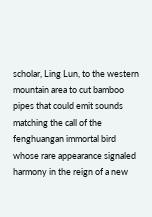scholar, Ling Lun, to the western mountain area to cut bamboo pipes that could emit sounds matching the call of the fenghuangan immortal bird whose rare appearance signaled harmony in the reign of a new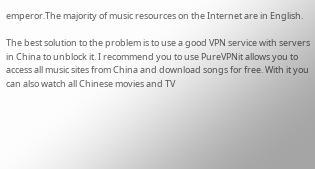emperor.The majority of music resources on the Internet are in English.

The best solution to the problem is to use a good VPN service with servers in China to unblock it. I recommend you to use PureVPNit allows you to access all music sites from China and download songs for free. With it you can also watch all Chinese movies and TV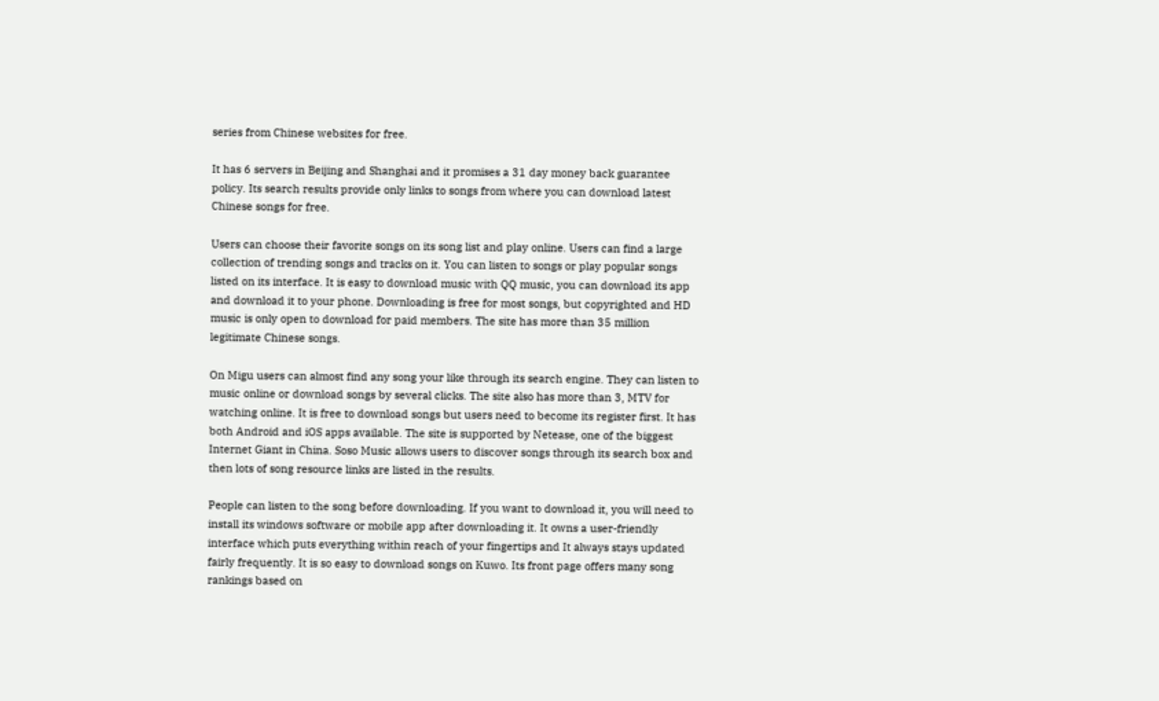series from Chinese websites for free.

It has 6 servers in Beijing and Shanghai and it promises a 31 day money back guarantee policy. Its search results provide only links to songs from where you can download latest Chinese songs for free.

Users can choose their favorite songs on its song list and play online. Users can find a large collection of trending songs and tracks on it. You can listen to songs or play popular songs listed on its interface. It is easy to download music with QQ music, you can download its app and download it to your phone. Downloading is free for most songs, but copyrighted and HD music is only open to download for paid members. The site has more than 35 million legitimate Chinese songs.

On Migu users can almost find any song your like through its search engine. They can listen to music online or download songs by several clicks. The site also has more than 3, MTV for watching online. It is free to download songs but users need to become its register first. It has both Android and iOS apps available. The site is supported by Netease, one of the biggest Internet Giant in China. Soso Music allows users to discover songs through its search box and then lots of song resource links are listed in the results.

People can listen to the song before downloading. If you want to download it, you will need to install its windows software or mobile app after downloading it. It owns a user-friendly interface which puts everything within reach of your fingertips and It always stays updated fairly frequently. It is so easy to download songs on Kuwo. Its front page offers many song rankings based on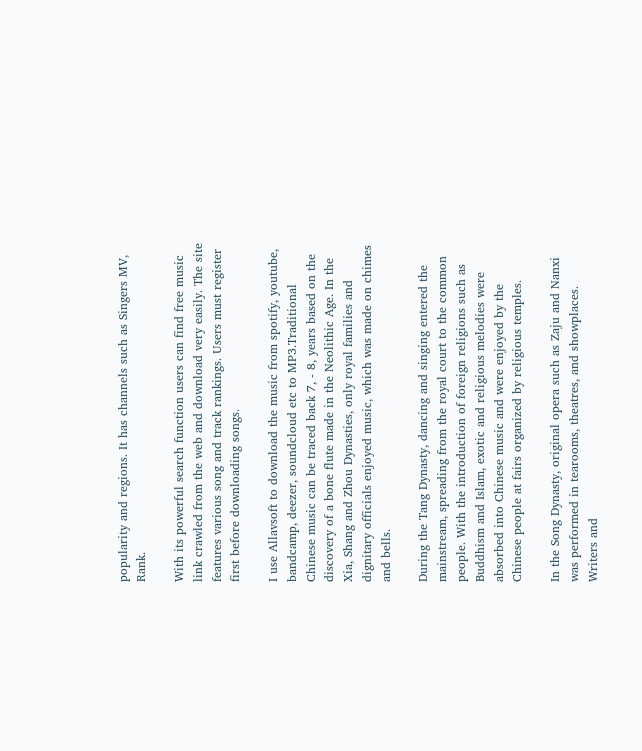popularity and regions. It has channels such as Singers MV, Rank.

With its powerful search function users can find free music link crawled from the web and download very easily. The site features various song and track rankings. Users must register first before downloading songs.

I use Allavsoft to download the music from spotify, youtube, bandcamp, deezer, soundcloud etc to MP3.Traditional Chinese music can be traced back 7, - 8, years based on the discovery of a bone flute made in the Neolithic Age. In the Xia, Shang and Zhou Dynasties, only royal families and dignitary officials enjoyed music, which was made on chimes and bells.

During the Tang Dynasty, dancing and singing entered the mainstream, spreading from the royal court to the common people. With the introduction of foreign religions such as Buddhism and Islam, exotic and religious melodies were absorbed into Chinese music and were enjoyed by the Chinese people at fairs organized by religious temples.

In the Song Dynasty, original opera such as Zaju and Nanxi was performed in tearooms, theatres, and showplaces. Writers and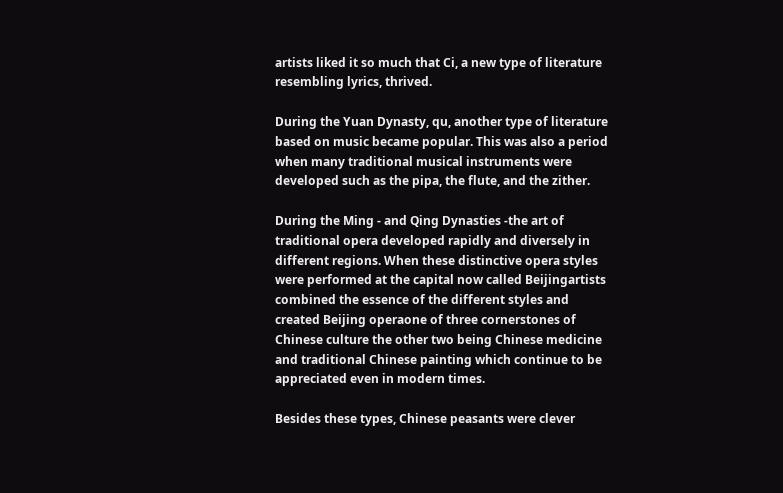artists liked it so much that Ci, a new type of literature resembling lyrics, thrived.

During the Yuan Dynasty, qu, another type of literature based on music became popular. This was also a period when many traditional musical instruments were developed such as the pipa, the flute, and the zither.

During the Ming - and Qing Dynasties -the art of traditional opera developed rapidly and diversely in different regions. When these distinctive opera styles were performed at the capital now called Beijingartists combined the essence of the different styles and created Beijing operaone of three cornerstones of Chinese culture the other two being Chinese medicine and traditional Chinese painting which continue to be appreciated even in modern times.

Besides these types, Chinese peasants were clever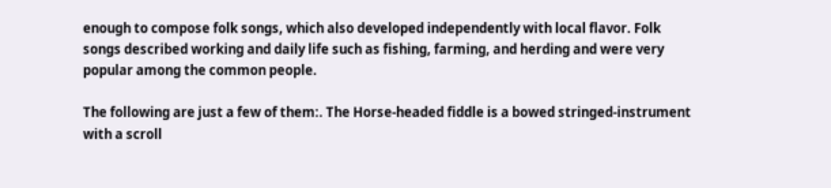enough to compose folk songs, which also developed independently with local flavor. Folk songs described working and daily life such as fishing, farming, and herding and were very popular among the common people.

The following are just a few of them:. The Horse-headed fiddle is a bowed stringed-instrument with a scroll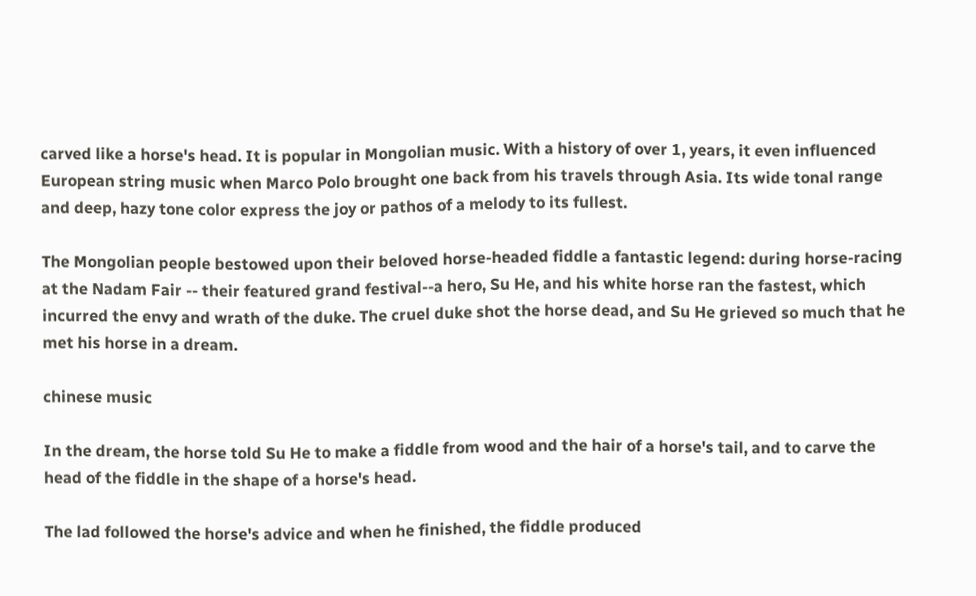carved like a horse's head. It is popular in Mongolian music. With a history of over 1, years, it even influenced European string music when Marco Polo brought one back from his travels through Asia. Its wide tonal range and deep, hazy tone color express the joy or pathos of a melody to its fullest.

The Mongolian people bestowed upon their beloved horse-headed fiddle a fantastic legend: during horse-racing at the Nadam Fair -- their featured grand festival--a hero, Su He, and his white horse ran the fastest, which incurred the envy and wrath of the duke. The cruel duke shot the horse dead, and Su He grieved so much that he met his horse in a dream.

chinese music

In the dream, the horse told Su He to make a fiddle from wood and the hair of a horse's tail, and to carve the head of the fiddle in the shape of a horse's head.

The lad followed the horse's advice and when he finished, the fiddle produced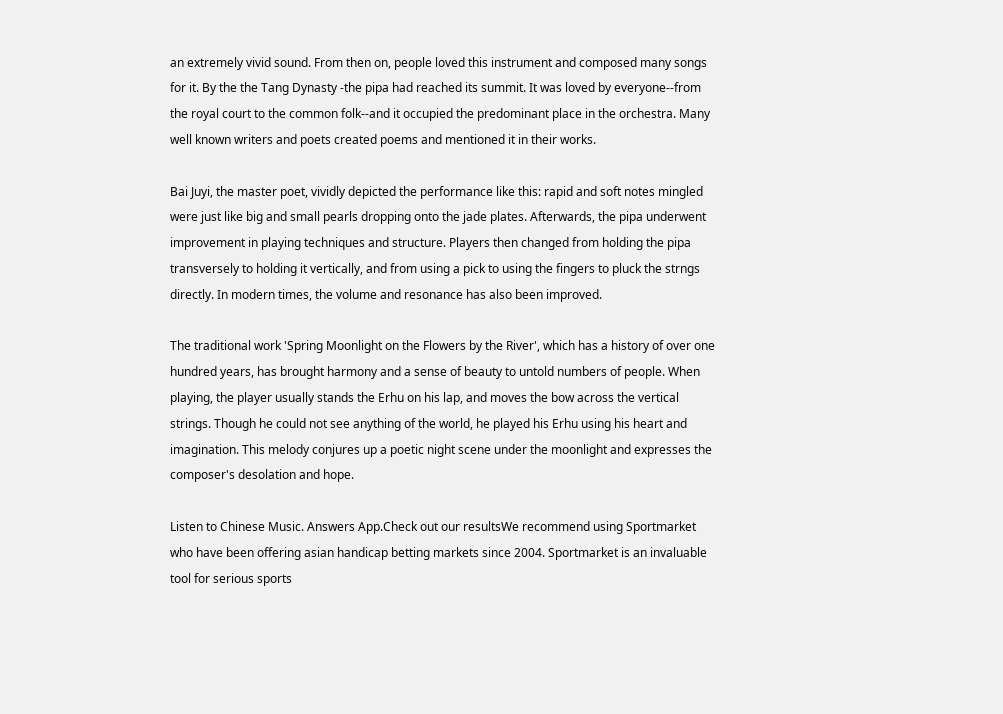an extremely vivid sound. From then on, people loved this instrument and composed many songs for it. By the the Tang Dynasty -the pipa had reached its summit. It was loved by everyone--from the royal court to the common folk--and it occupied the predominant place in the orchestra. Many well known writers and poets created poems and mentioned it in their works.

Bai Juyi, the master poet, vividly depicted the performance like this: rapid and soft notes mingled were just like big and small pearls dropping onto the jade plates. Afterwards, the pipa underwent improvement in playing techniques and structure. Players then changed from holding the pipa transversely to holding it vertically, and from using a pick to using the fingers to pluck the strngs directly. In modern times, the volume and resonance has also been improved.

The traditional work 'Spring Moonlight on the Flowers by the River', which has a history of over one hundred years, has brought harmony and a sense of beauty to untold numbers of people. When playing, the player usually stands the Erhu on his lap, and moves the bow across the vertical strings. Though he could not see anything of the world, he played his Erhu using his heart and imagination. This melody conjures up a poetic night scene under the moonlight and expresses the composer's desolation and hope.

Listen to Chinese Music. Answers App.Check out our resultsWe recommend using Sportmarket who have been offering asian handicap betting markets since 2004. Sportmarket is an invaluable tool for serious sports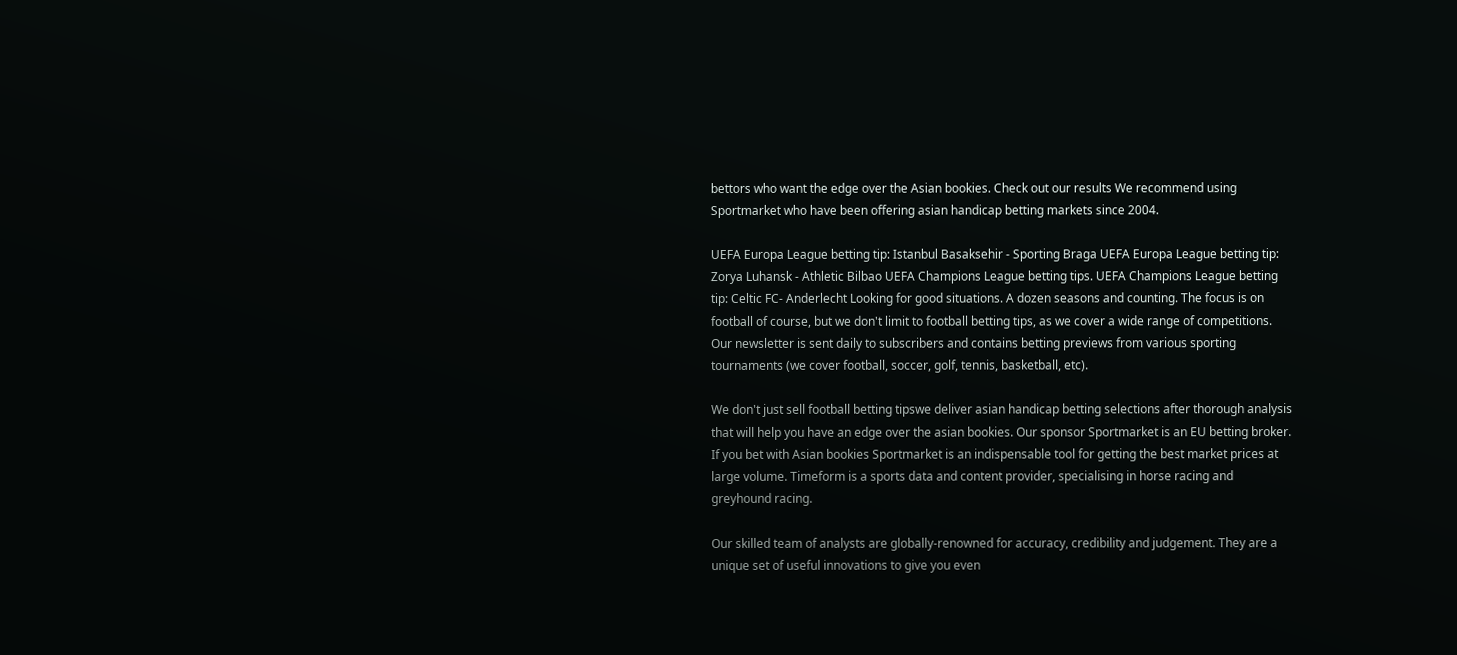bettors who want the edge over the Asian bookies. Check out our results We recommend using Sportmarket who have been offering asian handicap betting markets since 2004.

UEFA Europa League betting tip: Istanbul Basaksehir - Sporting Braga UEFA Europa League betting tip: Zorya Luhansk - Athletic Bilbao UEFA Champions League betting tips. UEFA Champions League betting tip: Celtic FC- Anderlecht Looking for good situations. A dozen seasons and counting. The focus is on football of course, but we don't limit to football betting tips, as we cover a wide range of competitions. Our newsletter is sent daily to subscribers and contains betting previews from various sporting tournaments (we cover football, soccer, golf, tennis, basketball, etc).

We don't just sell football betting tipswe deliver asian handicap betting selections after thorough analysis that will help you have an edge over the asian bookies. Our sponsor Sportmarket is an EU betting broker. If you bet with Asian bookies Sportmarket is an indispensable tool for getting the best market prices at large volume. Timeform is a sports data and content provider, specialising in horse racing and greyhound racing.

Our skilled team of analysts are globally-renowned for accuracy, credibility and judgement. They are a unique set of useful innovations to give you even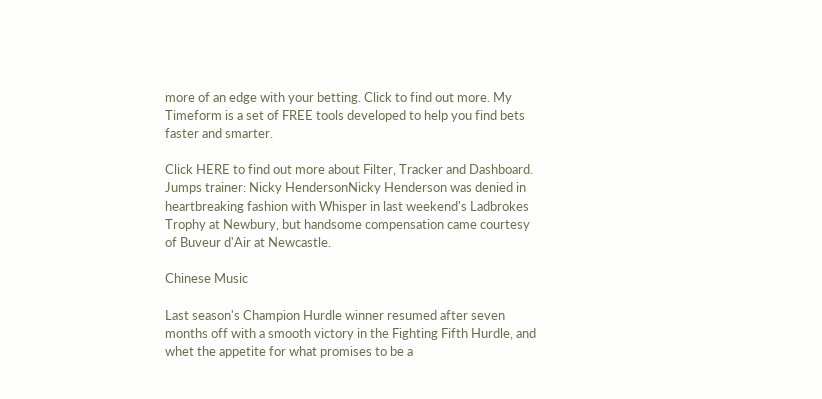more of an edge with your betting. Click to find out more. My Timeform is a set of FREE tools developed to help you find bets faster and smarter.

Click HERE to find out more about Filter, Tracker and Dashboard. Jumps trainer: Nicky HendersonNicky Henderson was denied in heartbreaking fashion with Whisper in last weekend's Ladbrokes Trophy at Newbury, but handsome compensation came courtesy of Buveur d'Air at Newcastle.

Chinese Music

Last season's Champion Hurdle winner resumed after seven months off with a smooth victory in the Fighting Fifth Hurdle, and whet the appetite for what promises to be a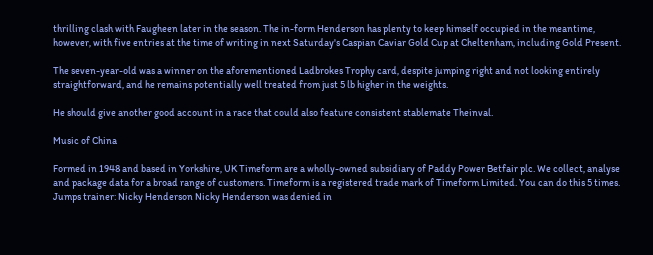thrilling clash with Faugheen later in the season. The in-form Henderson has plenty to keep himself occupied in the meantime, however, with five entries at the time of writing in next Saturday's Caspian Caviar Gold Cup at Cheltenham, including Gold Present.

The seven-year-old was a winner on the aforementioned Ladbrokes Trophy card, despite jumping right and not looking entirely straightforward, and he remains potentially well treated from just 5 lb higher in the weights.

He should give another good account in a race that could also feature consistent stablemate Theinval.

Music of China

Formed in 1948 and based in Yorkshire, UK Timeform are a wholly-owned subsidiary of Paddy Power Betfair plc. We collect, analyse and package data for a broad range of customers. Timeform is a registered trade mark of Timeform Limited. You can do this 5 times. Jumps trainer: Nicky Henderson Nicky Henderson was denied in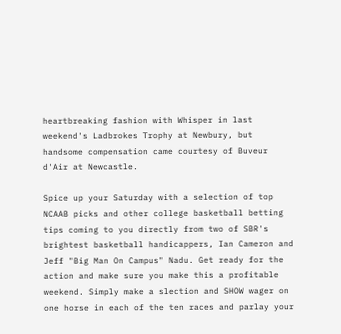heartbreaking fashion with Whisper in last weekend's Ladbrokes Trophy at Newbury, but handsome compensation came courtesy of Buveur d'Air at Newcastle.

Spice up your Saturday with a selection of top NCAAB picks and other college basketball betting tips coming to you directly from two of SBR's brightest basketball handicappers, Ian Cameron and Jeff "Big Man On Campus" Nadu. Get ready for the action and make sure you make this a profitable weekend. Simply make a slection and SHOW wager on one horse in each of the ten races and parlay your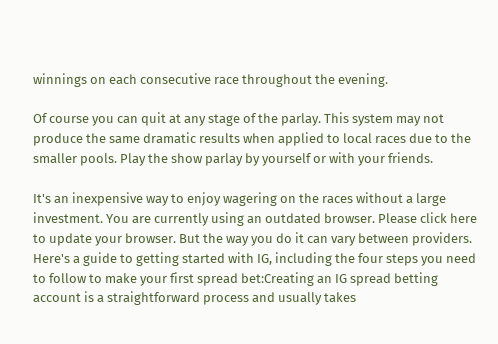winnings on each consecutive race throughout the evening.

Of course you can quit at any stage of the parlay. This system may not produce the same dramatic results when applied to local races due to the smaller pools. Play the show parlay by yourself or with your friends.

It's an inexpensive way to enjoy wagering on the races without a large investment. You are currently using an outdated browser. Please click here to update your browser. But the way you do it can vary between providers. Here's a guide to getting started with IG, including the four steps you need to follow to make your first spread bet:Creating an IG spread betting account is a straightforward process and usually takes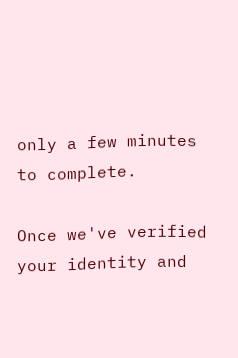only a few minutes to complete.

Once we've verified your identity and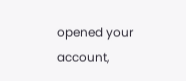opened your account,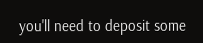you'll need to deposit some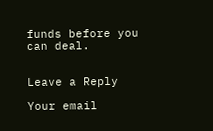funds before you can deal.


Leave a Reply

Your email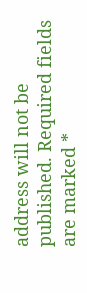address will not be published. Required fields are marked *